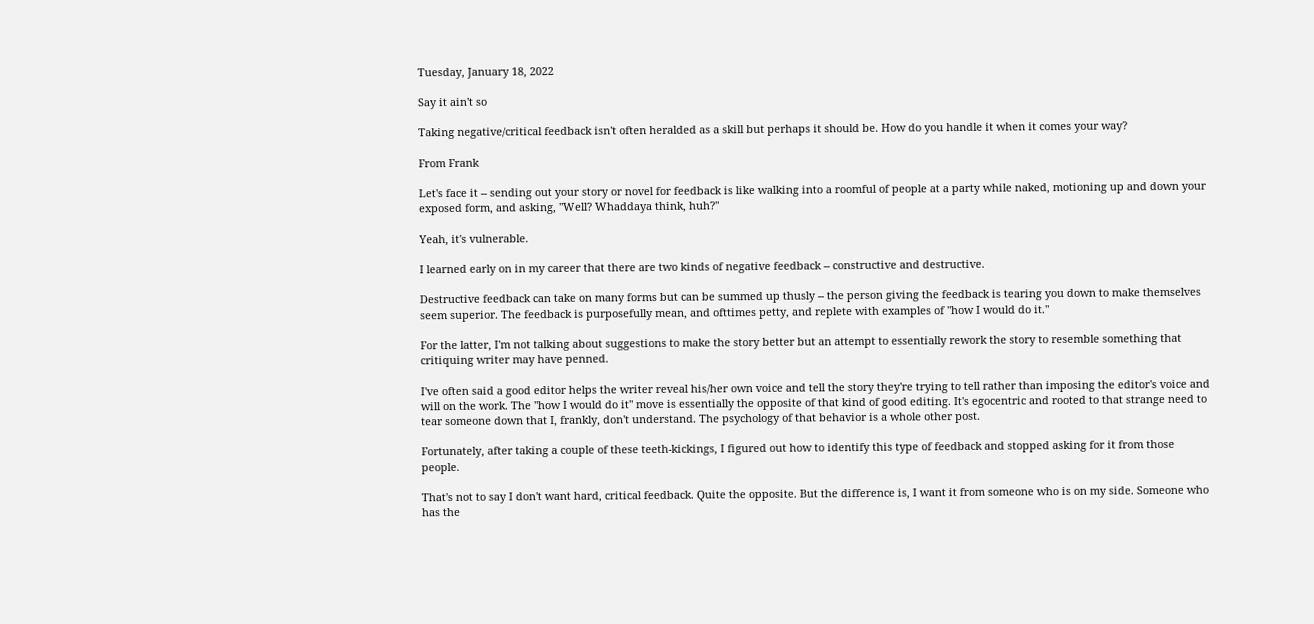Tuesday, January 18, 2022

Say it ain't so

Taking negative/critical feedback isn't often heralded as a skill but perhaps it should be. How do you handle it when it comes your way?

From Frank

Let's face it -- sending out your story or novel for feedback is like walking into a roomful of people at a party while naked, motioning up and down your exposed form, and asking, "Well? Whaddaya think, huh?"

Yeah, it's vulnerable.

I learned early on in my career that there are two kinds of negative feedback -- constructive and destructive.

Destructive feedback can take on many forms but can be summed up thusly -- the person giving the feedback is tearing you down to make themselves seem superior. The feedback is purposefully mean, and ofttimes petty, and replete with examples of "how I would do it."

For the latter, I'm not talking about suggestions to make the story better but an attempt to essentially rework the story to resemble something that critiquing writer may have penned.

I've often said a good editor helps the writer reveal his/her own voice and tell the story they're trying to tell rather than imposing the editor's voice and will on the work. The "how I would do it" move is essentially the opposite of that kind of good editing. It's egocentric and rooted to that strange need to tear someone down that I, frankly, don't understand. The psychology of that behavior is a whole other post.

Fortunately, after taking a couple of these teeth-kickings, I figured out how to identify this type of feedback and stopped asking for it from those people.

That's not to say I don't want hard, critical feedback. Quite the opposite. But the difference is, I want it from someone who is on my side. Someone who has the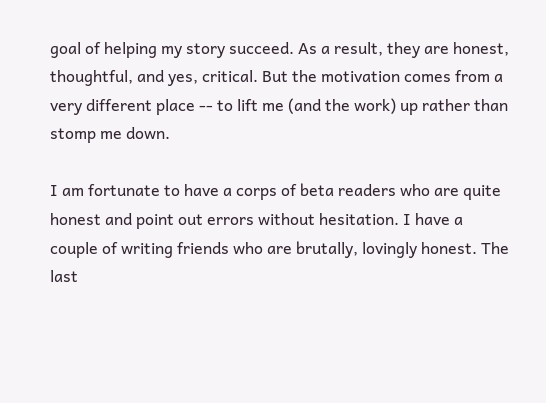goal of helping my story succeed. As a result, they are honest, thoughtful, and yes, critical. But the motivation comes from a very different place -- to lift me (and the work) up rather than stomp me down.

I am fortunate to have a corps of beta readers who are quite honest and point out errors without hesitation. I have a couple of writing friends who are brutally, lovingly honest. The last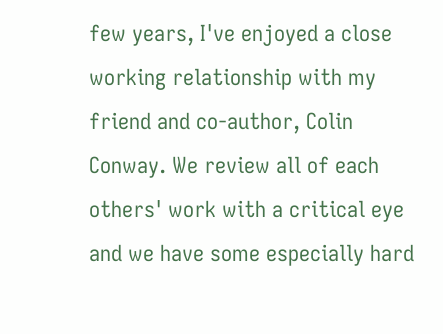few years, I've enjoyed a close working relationship with my friend and co-author, Colin Conway. We review all of each others' work with a critical eye and we have some especially hard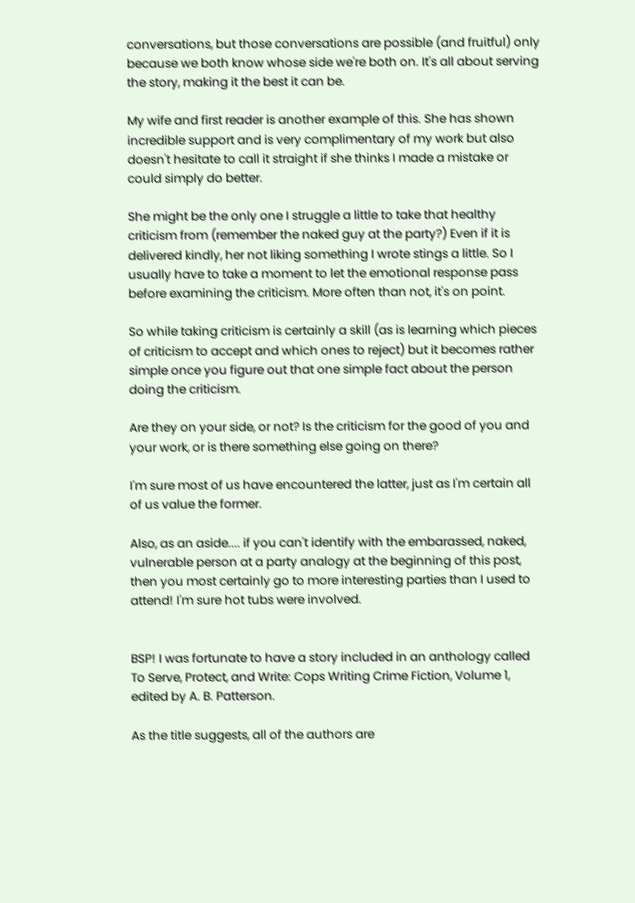conversations, but those conversations are possible (and fruitful) only because we both know whose side we're both on. It's all about serving the story, making it the best it can be.

My wife and first reader is another example of this. She has shown incredible support and is very complimentary of my work but also doesn't hesitate to call it straight if she thinks I made a mistake or could simply do better.

She might be the only one I struggle a little to take that healthy criticism from (remember the naked guy at the party?) Even if it is delivered kindly, her not liking something I wrote stings a little. So I usually have to take a moment to let the emotional response pass before examining the criticism. More often than not, it's on point.

So while taking criticism is certainly a skill (as is learning which pieces of criticism to accept and which ones to reject) but it becomes rather simple once you figure out that one simple fact about the person doing the criticism.

Are they on your side, or not? Is the criticism for the good of you and your work, or is there something else going on there?

I'm sure most of us have encountered the latter, just as I'm certain all of us value the former.

Also, as an aside.... if you can't identify with the embarassed, naked, vulnerable person at a party analogy at the beginning of this post, then you most certainly go to more interesting parties than I used to attend! I'm sure hot tubs were involved.


BSP! I was fortunate to have a story included in an anthology called To Serve, Protect, and Write: Cops Writing Crime Fiction, Volume 1, edited by A. B. Patterson.

As the title suggests, all of the authors are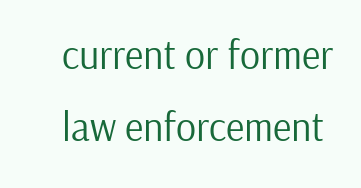current or former law enforcement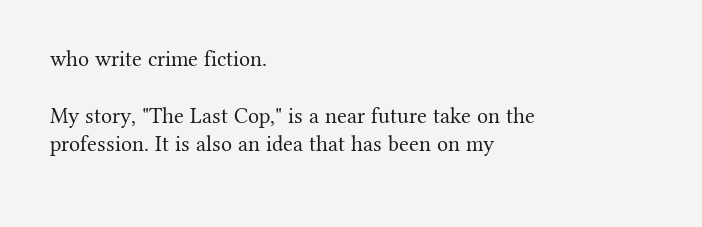who write crime fiction.

My story, "The Last Cop," is a near future take on the profession. It is also an idea that has been on my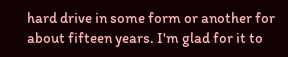hard drive in some form or another for about fifteen years. I'm glad for it to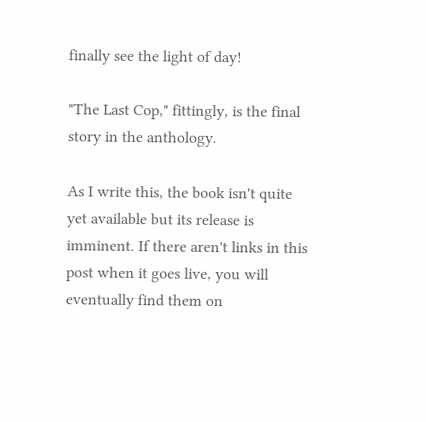finally see the light of day!

"The Last Cop," fittingly, is the final story in the anthology.

As I write this, the book isn't quite yet available but its release is imminent. If there aren't links in this post when it goes live, you will eventually find them on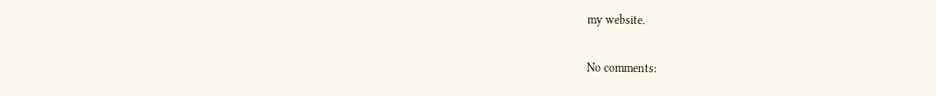my website.


No comments: